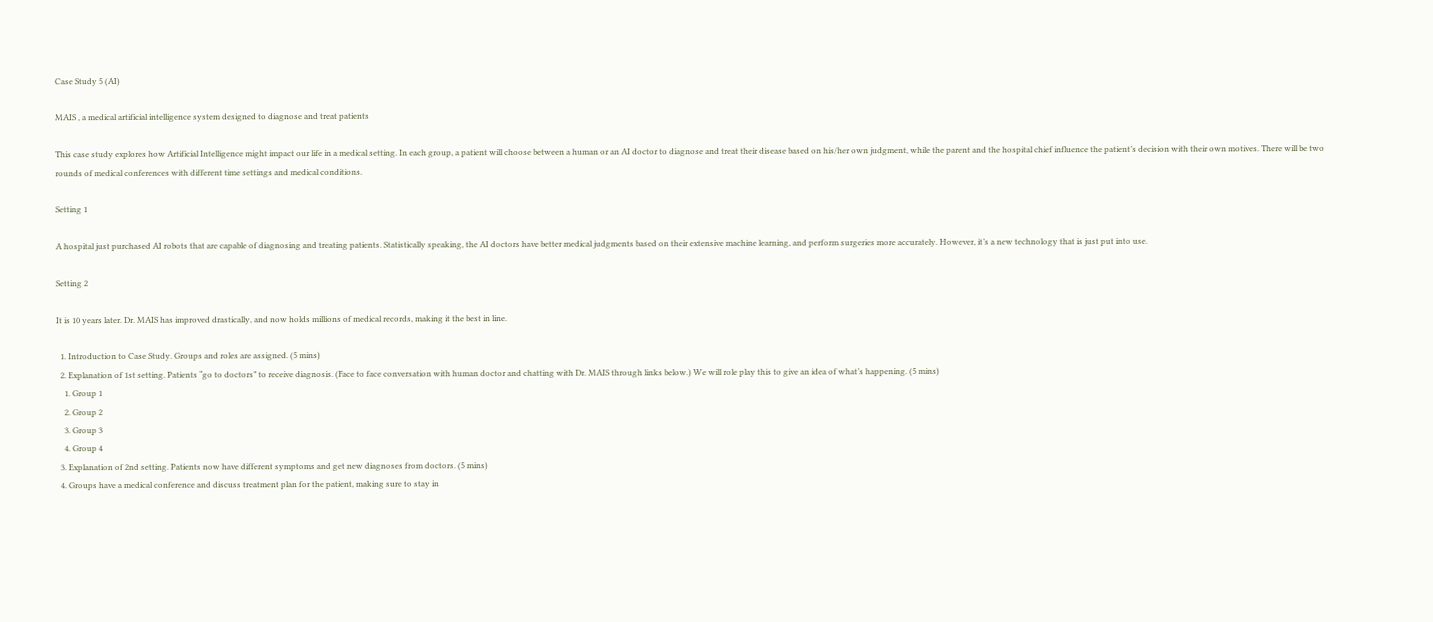Case Study 5 (AI)

MAIS , a medical artificial intelligence system designed to diagnose and treat patients

This case study explores how Artificial Intelligence might impact our life in a medical setting. In each group, a patient will choose between a human or an AI doctor to diagnose and treat their disease based on his/her own judgment, while the parent and the hospital chief influence the patient’s decision with their own motives. There will be two rounds of medical conferences with different time settings and medical conditions.

Setting 1

A hospital just purchased AI robots that are capable of diagnosing and treating patients. Statistically speaking, the AI doctors have better medical judgments based on their extensive machine learning, and perform surgeries more accurately. However, it’s a new technology that is just put into use.

Setting 2

It is 10 years later. Dr. MAIS has improved drastically, and now holds millions of medical records, making it the best in line.

  1. Introduction to Case Study. Groups and roles are assigned. (5 mins)
  2. Explanation of 1st setting. Patients “go to doctors” to receive diagnosis. (Face to face conversation with human doctor and chatting with Dr. MAIS through links below.) We will role play this to give an idea of what’s happening. (5 mins)
    1. Group 1
    2. Group 2
    3. Group 3
    4. Group 4
  3. Explanation of 2nd setting. Patients now have different symptoms and get new diagnoses from doctors. (5 mins)
  4. Groups have a medical conference and discuss treatment plan for the patient, making sure to stay in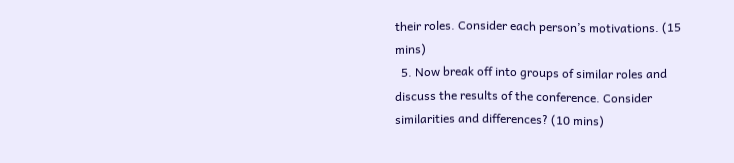their roles. Consider each person’s motivations. (15 mins)
  5. Now break off into groups of similar roles and discuss the results of the conference. Consider similarities and differences? (10 mins)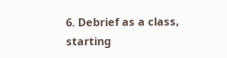6. Debrief as a class, starting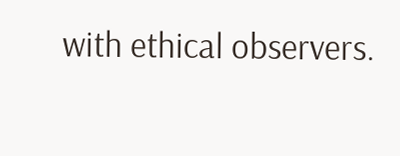with ethical observers.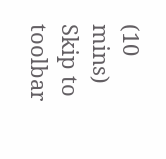(10 mins)
Skip to toolbar